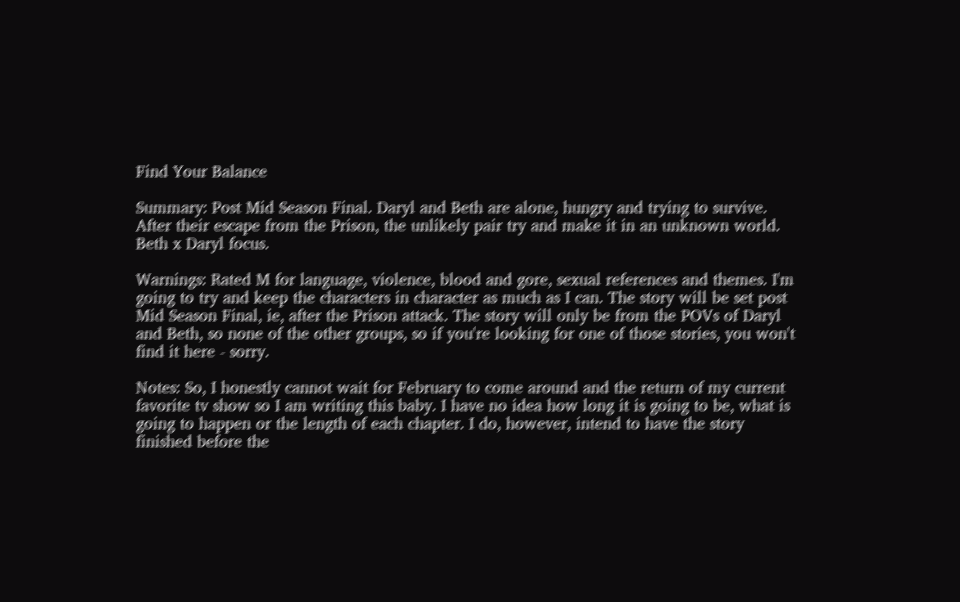Find Your Balance

Summary: Post Mid Season Final. Daryl and Beth are alone, hungry and trying to survive. After their escape from the Prison, the unlikely pair try and make it in an unknown world. Beth x Daryl focus.

Warnings: Rated M for language, violence, blood and gore, sexual references and themes. I'm going to try and keep the characters in character as much as I can. The story will be set post Mid Season Final, ie, after the Prison attack. The story will only be from the POVs of Daryl and Beth, so none of the other groups, so if you're looking for one of those stories, you won't find it here - sorry.

Notes: So, I honestly cannot wait for February to come around and the return of my current favorite tv show so I am writing this baby. I have no idea how long it is going to be, what is going to happen or the length of each chapter. I do, however, intend to have the story finished before the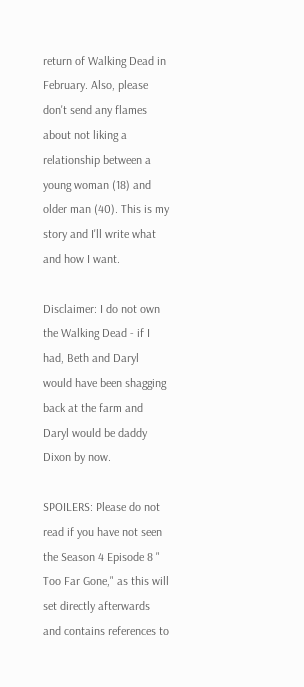return of Walking Dead in February. Also, please don't send any flames about not liking a relationship between a young woman (18) and older man (40). This is my story and I'll write what and how I want.

Disclaimer: I do not own the Walking Dead - if I had, Beth and Daryl would have been shagging back at the farm and Daryl would be daddy Dixon by now.

SPOILERS: Please do not read if you have not seen the Season 4 Episode 8 " Too Far Gone," as this will set directly afterwards and contains references to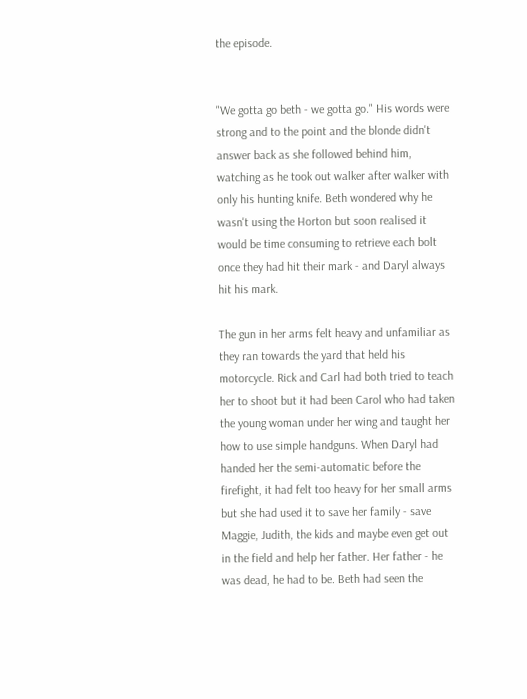the episode.


"We gotta go beth - we gotta go." His words were strong and to the point and the blonde didn't answer back as she followed behind him, watching as he took out walker after walker with only his hunting knife. Beth wondered why he wasn't using the Horton but soon realised it would be time consuming to retrieve each bolt once they had hit their mark - and Daryl always hit his mark.

The gun in her arms felt heavy and unfamiliar as they ran towards the yard that held his motorcycle. Rick and Carl had both tried to teach her to shoot but it had been Carol who had taken the young woman under her wing and taught her how to use simple handguns. When Daryl had handed her the semi-automatic before the firefight, it had felt too heavy for her small arms but she had used it to save her family - save Maggie, Judith, the kids and maybe even get out in the field and help her father. Her father - he was dead, he had to be. Beth had seen the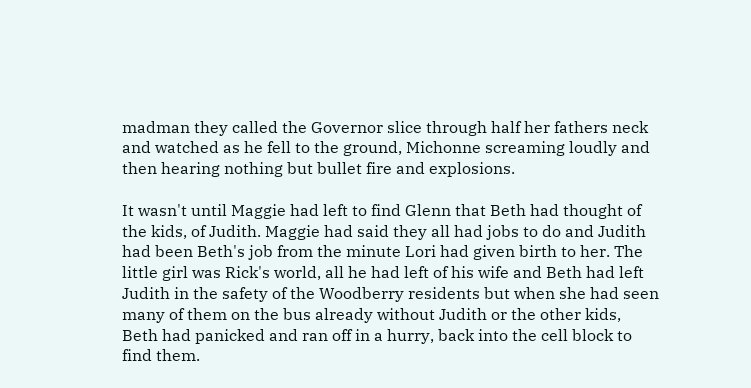madman they called the Governor slice through half her fathers neck and watched as he fell to the ground, Michonne screaming loudly and then hearing nothing but bullet fire and explosions.

It wasn't until Maggie had left to find Glenn that Beth had thought of the kids, of Judith. Maggie had said they all had jobs to do and Judith had been Beth's job from the minute Lori had given birth to her. The little girl was Rick's world, all he had left of his wife and Beth had left Judith in the safety of the Woodberry residents but when she had seen many of them on the bus already without Judith or the other kids, Beth had panicked and ran off in a hurry, back into the cell block to find them.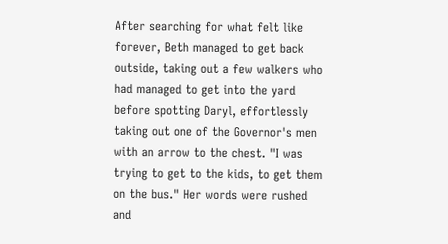After searching for what felt like forever, Beth managed to get back outside, taking out a few walkers who had managed to get into the yard before spotting Daryl, effortlessly taking out one of the Governor's men with an arrow to the chest. "I was trying to get to the kids, to get them on the bus." Her words were rushed and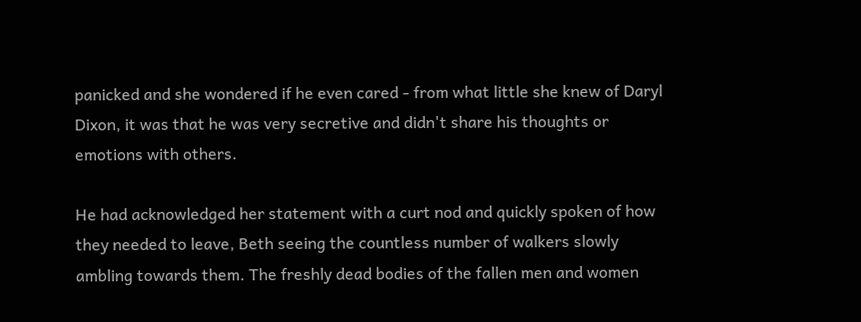panicked and she wondered if he even cared - from what little she knew of Daryl Dixon, it was that he was very secretive and didn't share his thoughts or emotions with others.

He had acknowledged her statement with a curt nod and quickly spoken of how they needed to leave, Beth seeing the countless number of walkers slowly ambling towards them. The freshly dead bodies of the fallen men and women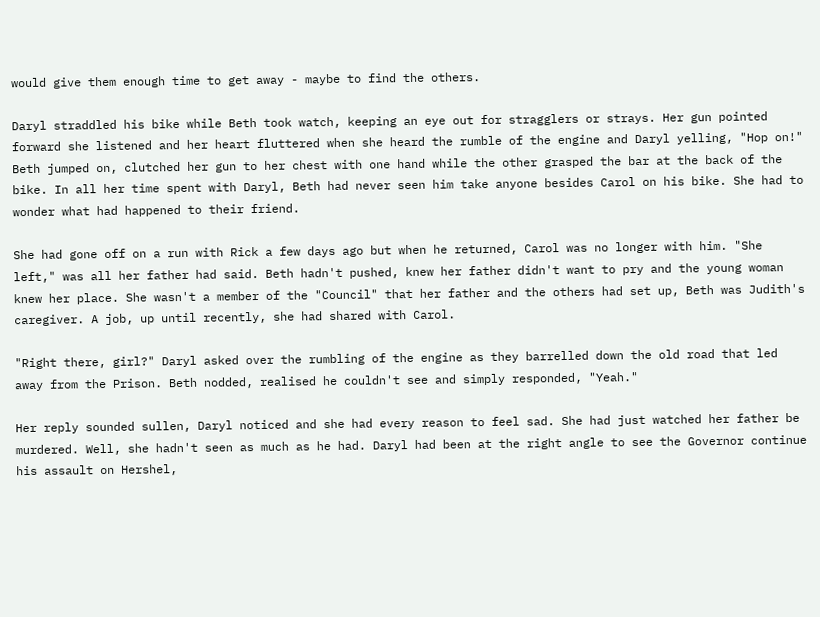would give them enough time to get away - maybe to find the others.

Daryl straddled his bike while Beth took watch, keeping an eye out for stragglers or strays. Her gun pointed forward she listened and her heart fluttered when she heard the rumble of the engine and Daryl yelling, "Hop on!" Beth jumped on, clutched her gun to her chest with one hand while the other grasped the bar at the back of the bike. In all her time spent with Daryl, Beth had never seen him take anyone besides Carol on his bike. She had to wonder what had happened to their friend.

She had gone off on a run with Rick a few days ago but when he returned, Carol was no longer with him. "She left," was all her father had said. Beth hadn't pushed, knew her father didn't want to pry and the young woman knew her place. She wasn't a member of the "Council" that her father and the others had set up, Beth was Judith's caregiver. A job, up until recently, she had shared with Carol.

"Right there, girl?" Daryl asked over the rumbling of the engine as they barrelled down the old road that led away from the Prison. Beth nodded, realised he couldn't see and simply responded, "Yeah."

Her reply sounded sullen, Daryl noticed and she had every reason to feel sad. She had just watched her father be murdered. Well, she hadn't seen as much as he had. Daryl had been at the right angle to see the Governor continue his assault on Hershel,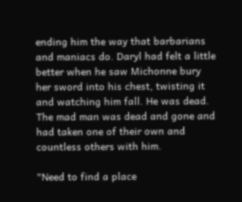ending him the way that barbarians and maniacs do. Daryl had felt a little better when he saw Michonne bury her sword into his chest, twisting it and watching him fall. He was dead. The mad man was dead and gone and had taken one of their own and countless others with him.

"Need to find a place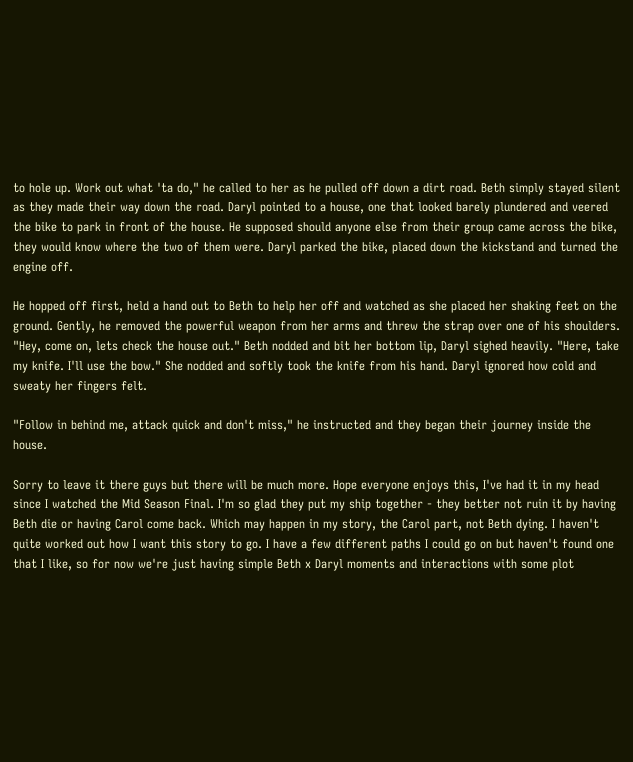to hole up. Work out what 'ta do," he called to her as he pulled off down a dirt road. Beth simply stayed silent as they made their way down the road. Daryl pointed to a house, one that looked barely plundered and veered the bike to park in front of the house. He supposed should anyone else from their group came across the bike, they would know where the two of them were. Daryl parked the bike, placed down the kickstand and turned the engine off.

He hopped off first, held a hand out to Beth to help her off and watched as she placed her shaking feet on the ground. Gently, he removed the powerful weapon from her arms and threw the strap over one of his shoulders. "Hey, come on, lets check the house out." Beth nodded and bit her bottom lip, Daryl sighed heavily. "Here, take my knife. I'll use the bow." She nodded and softly took the knife from his hand. Daryl ignored how cold and sweaty her fingers felt.

"Follow in behind me, attack quick and don't miss," he instructed and they began their journey inside the house.

Sorry to leave it there guys but there will be much more. Hope everyone enjoys this, I've had it in my head since I watched the Mid Season Final. I'm so glad they put my ship together - they better not ruin it by having Beth die or having Carol come back. Which may happen in my story, the Carol part, not Beth dying. I haven't quite worked out how I want this story to go. I have a few different paths I could go on but haven't found one that I like, so for now we're just having simple Beth x Daryl moments and interactions with some plot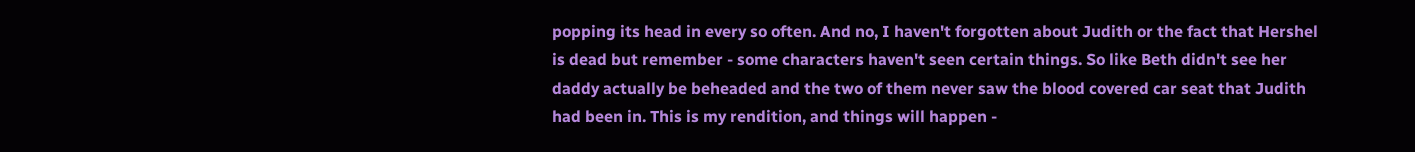popping its head in every so often. And no, I haven't forgotten about Judith or the fact that Hershel is dead but remember - some characters haven't seen certain things. So like Beth didn't see her daddy actually be beheaded and the two of them never saw the blood covered car seat that Judith had been in. This is my rendition, and things will happen -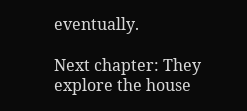eventually.

Next chapter: They explore the house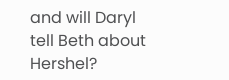and will Daryl tell Beth about Hershel?